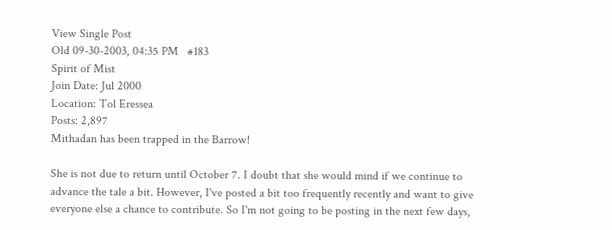View Single Post
Old 09-30-2003, 04:35 PM   #183
Spirit of Mist
Join Date: Jul 2000
Location: Tol Eressea
Posts: 2,897
Mithadan has been trapped in the Barrow!

She is not due to return until October 7. I doubt that she would mind if we continue to advance the tale a bit. However, I've posted a bit too frequently recently and want to give everyone else a chance to contribute. So I'm not going to be posting in the next few days,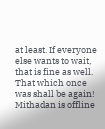at least. If everyone else wants to wait, that is fine as well.
That which once was shall be again!
Mithadan is offline